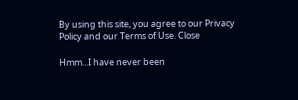By using this site, you agree to our Privacy Policy and our Terms of Use. Close

Hmm...I have never been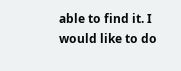able to find it. I would like to do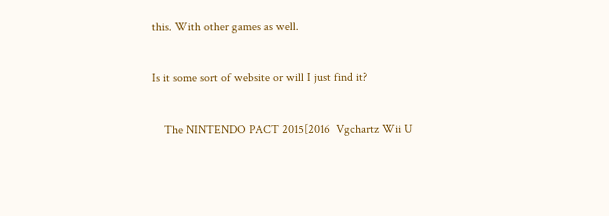this. With other games as well.

Is it some sort of website or will I just find it?

    The NINTENDO PACT 2015[2016  Vgchartz Wii U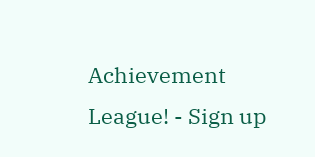Achievement League! - Sign up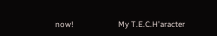now!                      My T.E.C.H'aracter